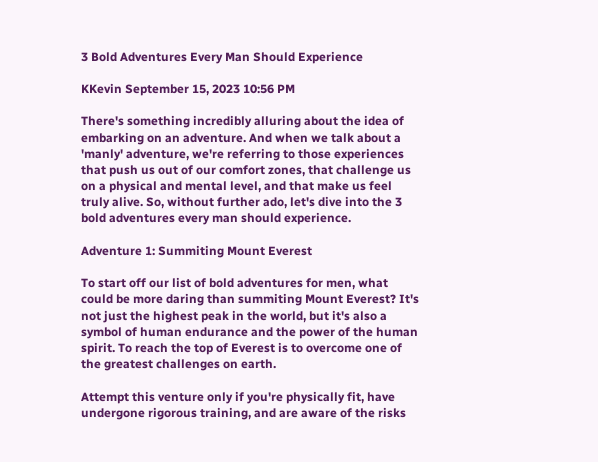3 Bold Adventures Every Man Should Experience

KKevin September 15, 2023 10:56 PM

There's something incredibly alluring about the idea of embarking on an adventure. And when we talk about a 'manly' adventure, we're referring to those experiences that push us out of our comfort zones, that challenge us on a physical and mental level, and that make us feel truly alive. So, without further ado, let's dive into the 3 bold adventures every man should experience.

Adventure 1: Summiting Mount Everest

To start off our list of bold adventures for men, what could be more daring than summiting Mount Everest? It's not just the highest peak in the world, but it's also a symbol of human endurance and the power of the human spirit. To reach the top of Everest is to overcome one of the greatest challenges on earth.

Attempt this venture only if you're physically fit, have undergone rigorous training, and are aware of the risks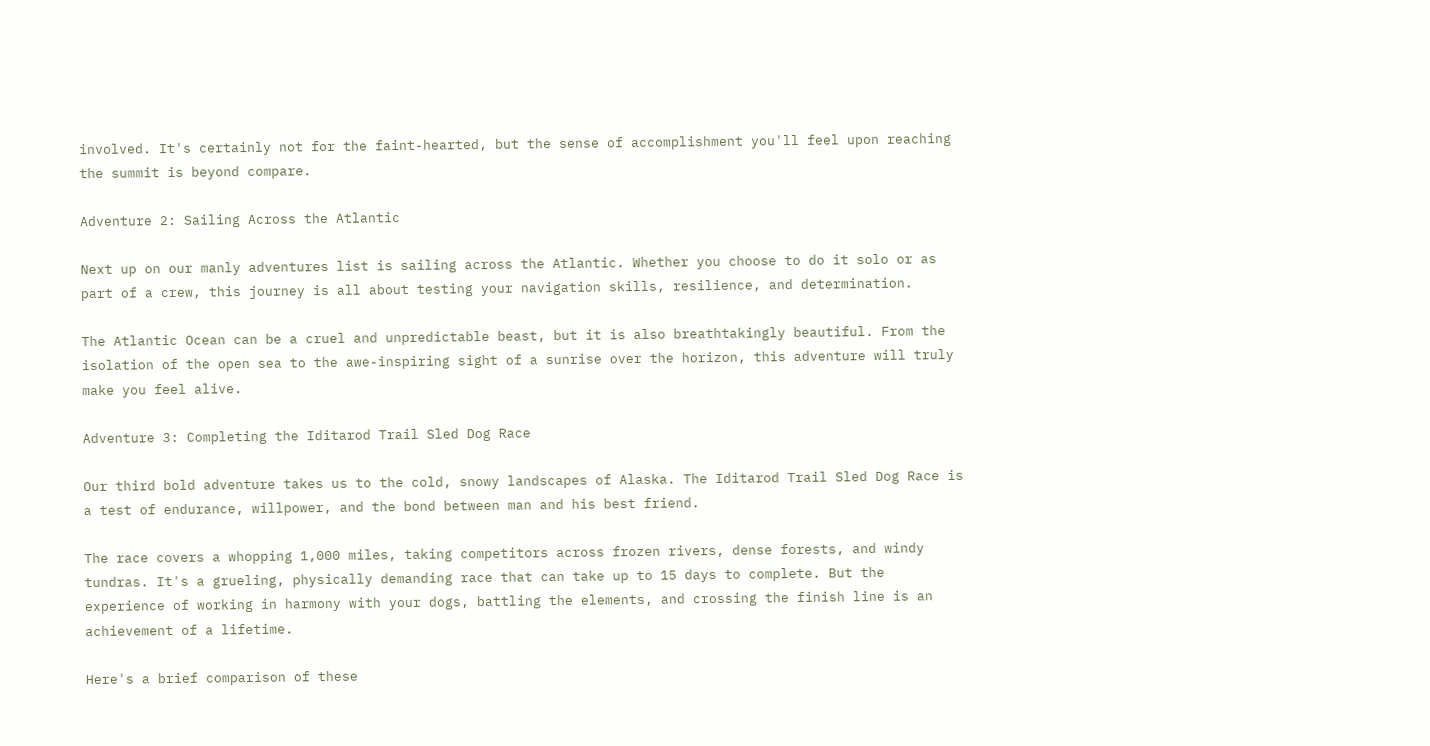involved. It's certainly not for the faint-hearted, but the sense of accomplishment you'll feel upon reaching the summit is beyond compare.

Adventure 2: Sailing Across the Atlantic

Next up on our manly adventures list is sailing across the Atlantic. Whether you choose to do it solo or as part of a crew, this journey is all about testing your navigation skills, resilience, and determination.

The Atlantic Ocean can be a cruel and unpredictable beast, but it is also breathtakingly beautiful. From the isolation of the open sea to the awe-inspiring sight of a sunrise over the horizon, this adventure will truly make you feel alive.

Adventure 3: Completing the Iditarod Trail Sled Dog Race

Our third bold adventure takes us to the cold, snowy landscapes of Alaska. The Iditarod Trail Sled Dog Race is a test of endurance, willpower, and the bond between man and his best friend.

The race covers a whopping 1,000 miles, taking competitors across frozen rivers, dense forests, and windy tundras. It's a grueling, physically demanding race that can take up to 15 days to complete. But the experience of working in harmony with your dogs, battling the elements, and crossing the finish line is an achievement of a lifetime.

Here's a brief comparison of these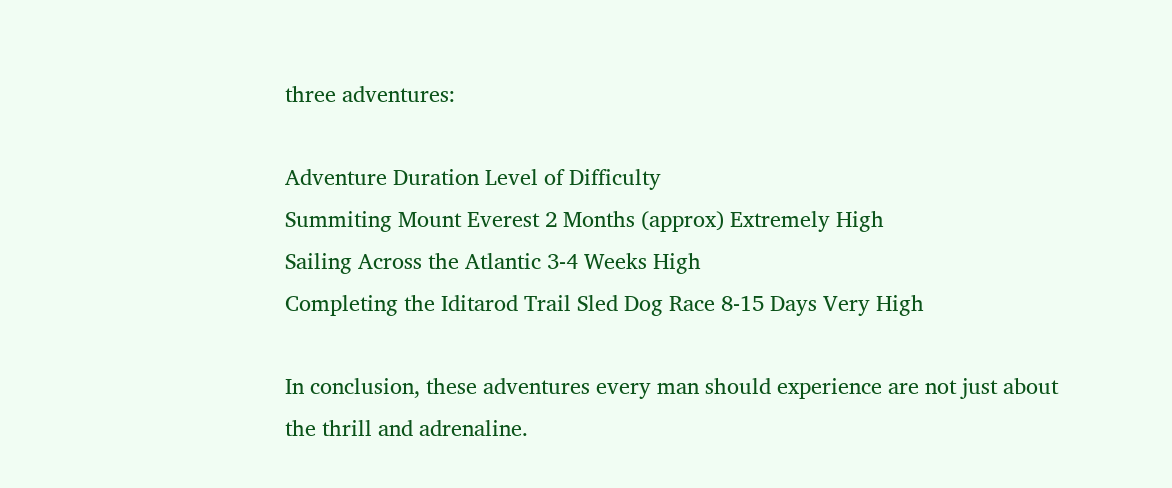three adventures:

Adventure Duration Level of Difficulty
Summiting Mount Everest 2 Months (approx) Extremely High
Sailing Across the Atlantic 3-4 Weeks High
Completing the Iditarod Trail Sled Dog Race 8-15 Days Very High

In conclusion, these adventures every man should experience are not just about the thrill and adrenaline.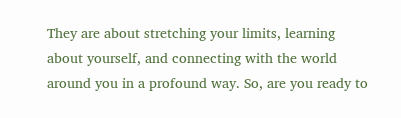They are about stretching your limits, learning about yourself, and connecting with the world around you in a profound way. So, are you ready to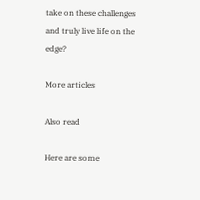take on these challenges and truly live life on the edge?

More articles

Also read

Here are some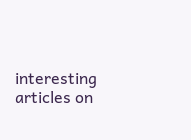interesting articles on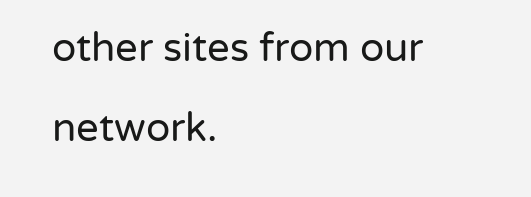other sites from our network.